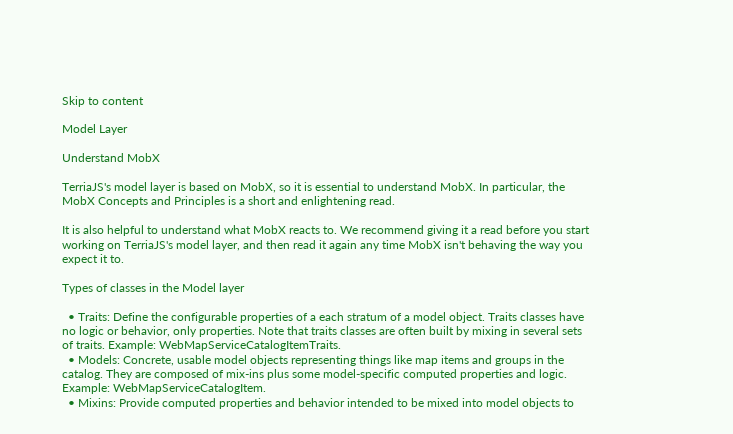Skip to content

Model Layer

Understand MobX

TerriaJS's model layer is based on MobX, so it is essential to understand MobX. In particular, the MobX Concepts and Principles is a short and enlightening read.

It is also helpful to understand what MobX reacts to. We recommend giving it a read before you start working on TerriaJS's model layer, and then read it again any time MobX isn't behaving the way you expect it to.

Types of classes in the Model layer

  • Traits: Define the configurable properties of a each stratum of a model object. Traits classes have no logic or behavior, only properties. Note that traits classes are often built by mixing in several sets of traits. Example: WebMapServiceCatalogItemTraits.
  • Models: Concrete, usable model objects representing things like map items and groups in the catalog. They are composed of mix-ins plus some model-specific computed properties and logic. Example: WebMapServiceCatalogItem.
  • Mixins: Provide computed properties and behavior intended to be mixed into model objects to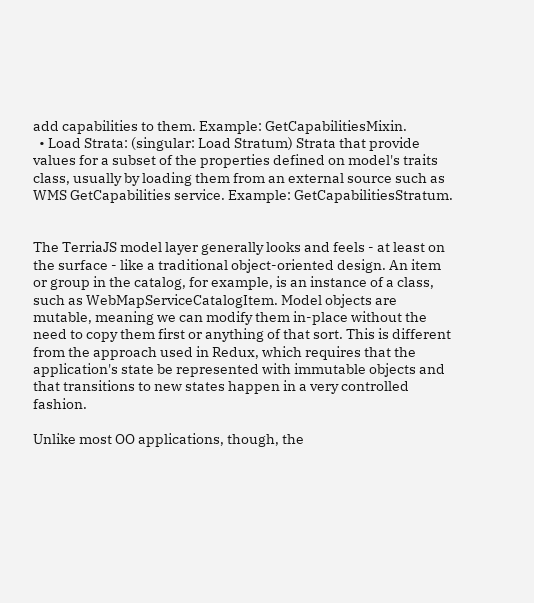add capabilities to them. Example: GetCapabilitiesMixin.
  • Load Strata: (singular: Load Stratum) Strata that provide values for a subset of the properties defined on model's traits class, usually by loading them from an external source such as WMS GetCapabilities service. Example: GetCapabilitiesStratum.


The TerriaJS model layer generally looks and feels - at least on the surface - like a traditional object-oriented design. An item or group in the catalog, for example, is an instance of a class, such as WebMapServiceCatalogItem. Model objects are mutable, meaning we can modify them in-place without the need to copy them first or anything of that sort. This is different from the approach used in Redux, which requires that the application's state be represented with immutable objects and that transitions to new states happen in a very controlled fashion.

Unlike most OO applications, though, the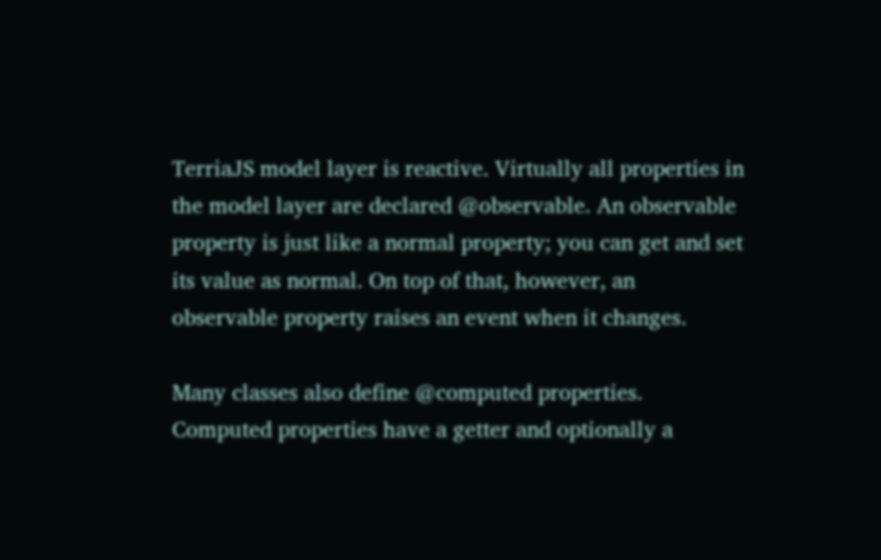TerriaJS model layer is reactive. Virtually all properties in the model layer are declared @observable. An observable property is just like a normal property; you can get and set its value as normal. On top of that, however, an observable property raises an event when it changes.

Many classes also define @computed properties. Computed properties have a getter and optionally a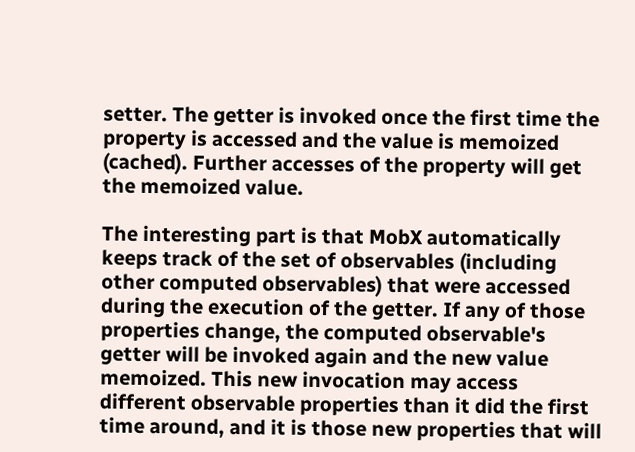setter. The getter is invoked once the first time the property is accessed and the value is memoized (cached). Further accesses of the property will get the memoized value.

The interesting part is that MobX automatically keeps track of the set of observables (including other computed observables) that were accessed during the execution of the getter. If any of those properties change, the computed observable's getter will be invoked again and the new value memoized. This new invocation may access different observable properties than it did the first time around, and it is those new properties that will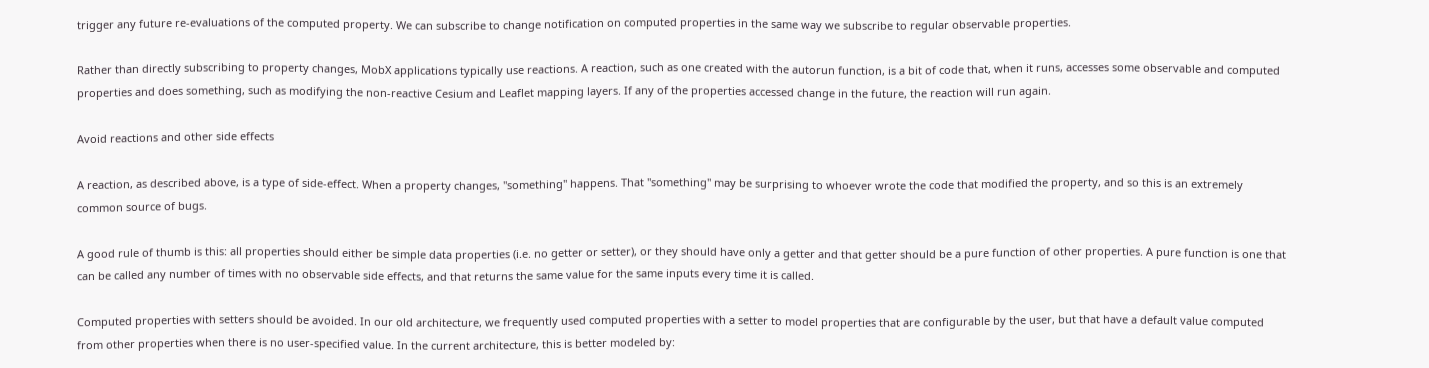trigger any future re-evaluations of the computed property. We can subscribe to change notification on computed properties in the same way we subscribe to regular observable properties.

Rather than directly subscribing to property changes, MobX applications typically use reactions. A reaction, such as one created with the autorun function, is a bit of code that, when it runs, accesses some observable and computed properties and does something, such as modifying the non-reactive Cesium and Leaflet mapping layers. If any of the properties accessed change in the future, the reaction will run again.

Avoid reactions and other side effects

A reaction, as described above, is a type of side-effect. When a property changes, "something" happens. That "something" may be surprising to whoever wrote the code that modified the property, and so this is an extremely common source of bugs.

A good rule of thumb is this: all properties should either be simple data properties (i.e. no getter or setter), or they should have only a getter and that getter should be a pure function of other properties. A pure function is one that can be called any number of times with no observable side effects, and that returns the same value for the same inputs every time it is called.

Computed properties with setters should be avoided. In our old architecture, we frequently used computed properties with a setter to model properties that are configurable by the user, but that have a default value computed from other properties when there is no user-specified value. In the current architecture, this is better modeled by: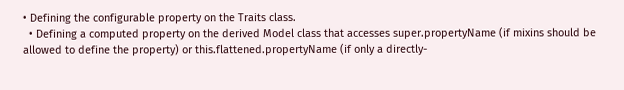• Defining the configurable property on the Traits class.
  • Defining a computed property on the derived Model class that accesses super.propertyName (if mixins should be allowed to define the property) or this.flattened.propertyName (if only a directly-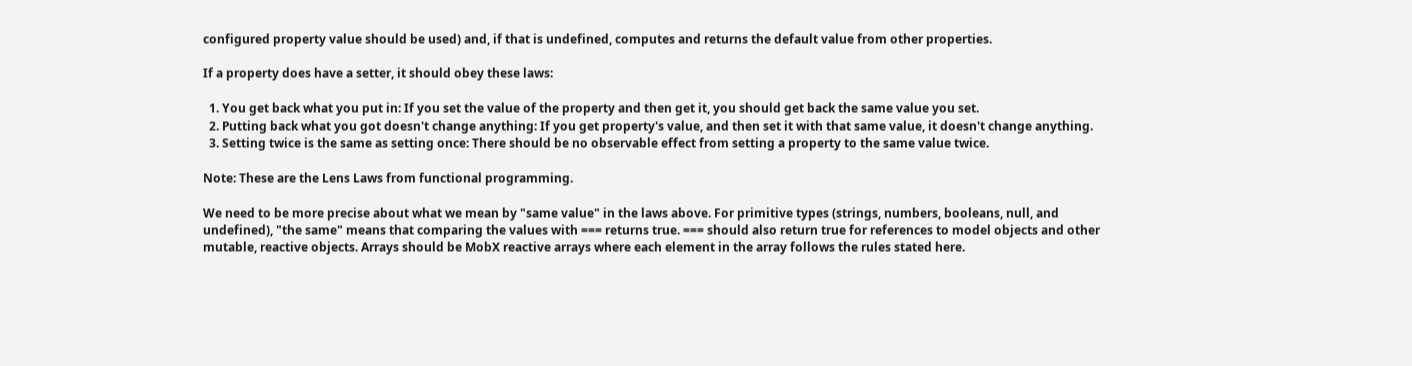configured property value should be used) and, if that is undefined, computes and returns the default value from other properties.

If a property does have a setter, it should obey these laws:

  1. You get back what you put in: If you set the value of the property and then get it, you should get back the same value you set.
  2. Putting back what you got doesn't change anything: If you get property's value, and then set it with that same value, it doesn't change anything.
  3. Setting twice is the same as setting once: There should be no observable effect from setting a property to the same value twice.

Note: These are the Lens Laws from functional programming.

We need to be more precise about what we mean by "same value" in the laws above. For primitive types (strings, numbers, booleans, null, and undefined), "the same" means that comparing the values with === returns true. === should also return true for references to model objects and other mutable, reactive objects. Arrays should be MobX reactive arrays where each element in the array follows the rules stated here.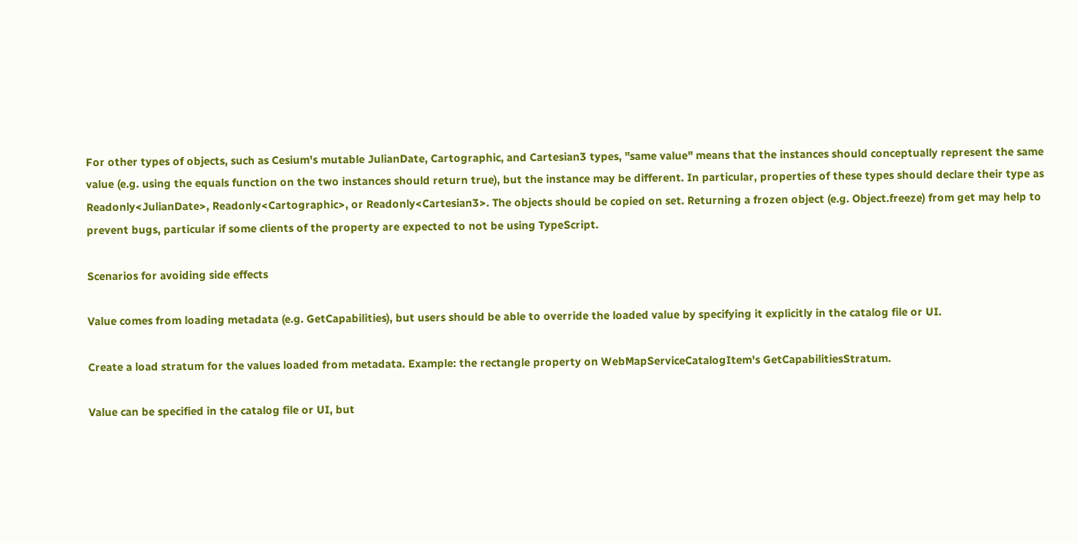For other types of objects, such as Cesium's mutable JulianDate, Cartographic, and Cartesian3 types, "same value" means that the instances should conceptually represent the same value (e.g. using the equals function on the two instances should return true), but the instance may be different. In particular, properties of these types should declare their type as Readonly<JulianDate>, Readonly<Cartographic>, or Readonly<Cartesian3>. The objects should be copied on set. Returning a frozen object (e.g. Object.freeze) from get may help to prevent bugs, particular if some clients of the property are expected to not be using TypeScript.

Scenarios for avoiding side effects

Value comes from loading metadata (e.g. GetCapabilities), but users should be able to override the loaded value by specifying it explicitly in the catalog file or UI.

Create a load stratum for the values loaded from metadata. Example: the rectangle property on WebMapServiceCatalogItem's GetCapabilitiesStratum.

Value can be specified in the catalog file or UI, but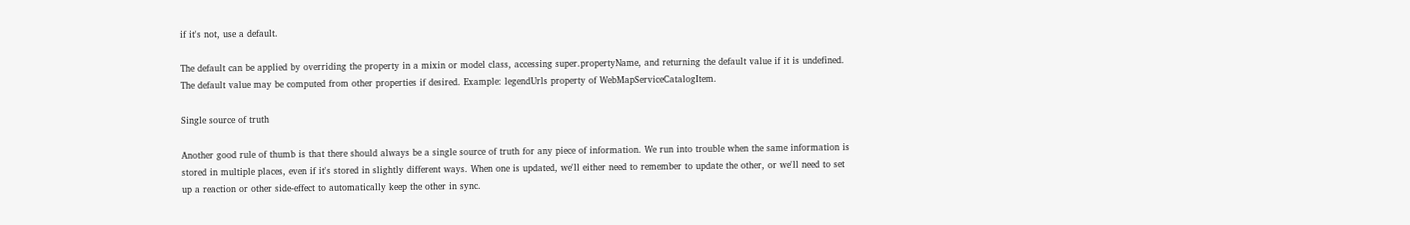if it's not, use a default.

The default can be applied by overriding the property in a mixin or model class, accessing super.propertyName, and returning the default value if it is undefined. The default value may be computed from other properties if desired. Example: legendUrls property of WebMapServiceCatalogItem.

Single source of truth

Another good rule of thumb is that there should always be a single source of truth for any piece of information. We run into trouble when the same information is stored in multiple places, even if it's stored in slightly different ways. When one is updated, we'll either need to remember to update the other, or we'll need to set up a reaction or other side-effect to automatically keep the other in sync.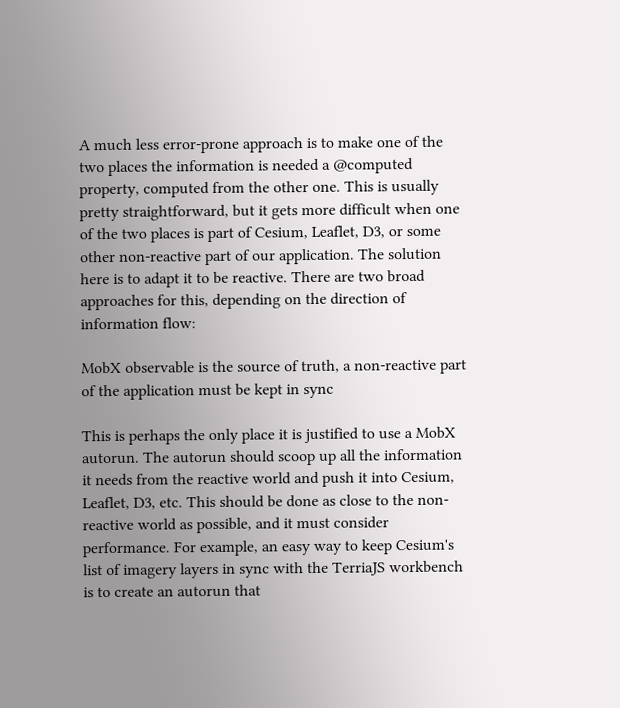A much less error-prone approach is to make one of the two places the information is needed a @computed property, computed from the other one. This is usually pretty straightforward, but it gets more difficult when one of the two places is part of Cesium, Leaflet, D3, or some other non-reactive part of our application. The solution here is to adapt it to be reactive. There are two broad approaches for this, depending on the direction of information flow:

MobX observable is the source of truth, a non-reactive part of the application must be kept in sync

This is perhaps the only place it is justified to use a MobX autorun. The autorun should scoop up all the information it needs from the reactive world and push it into Cesium, Leaflet, D3, etc. This should be done as close to the non-reactive world as possible, and it must consider performance. For example, an easy way to keep Cesium's list of imagery layers in sync with the TerriaJS workbench is to create an autorun that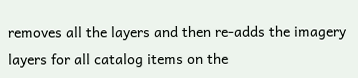removes all the layers and then re-adds the imagery layers for all catalog items on the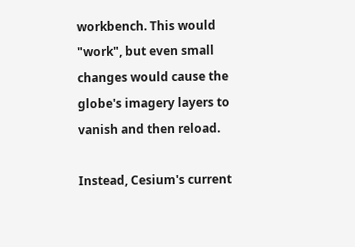workbench. This would "work", but even small changes would cause the globe's imagery layers to vanish and then reload.

Instead, Cesium's current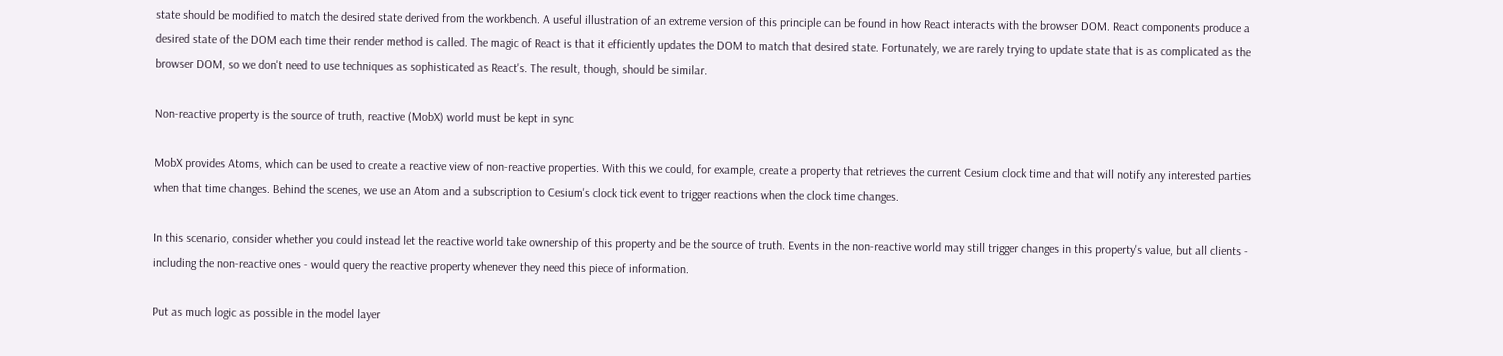state should be modified to match the desired state derived from the workbench. A useful illustration of an extreme version of this principle can be found in how React interacts with the browser DOM. React components produce a desired state of the DOM each time their render method is called. The magic of React is that it efficiently updates the DOM to match that desired state. Fortunately, we are rarely trying to update state that is as complicated as the browser DOM, so we don't need to use techniques as sophisticated as React's. The result, though, should be similar.

Non-reactive property is the source of truth, reactive (MobX) world must be kept in sync

MobX provides Atoms, which can be used to create a reactive view of non-reactive properties. With this we could, for example, create a property that retrieves the current Cesium clock time and that will notify any interested parties when that time changes. Behind the scenes, we use an Atom and a subscription to Cesium's clock tick event to trigger reactions when the clock time changes.

In this scenario, consider whether you could instead let the reactive world take ownership of this property and be the source of truth. Events in the non-reactive world may still trigger changes in this property's value, but all clients - including the non-reactive ones - would query the reactive property whenever they need this piece of information.

Put as much logic as possible in the model layer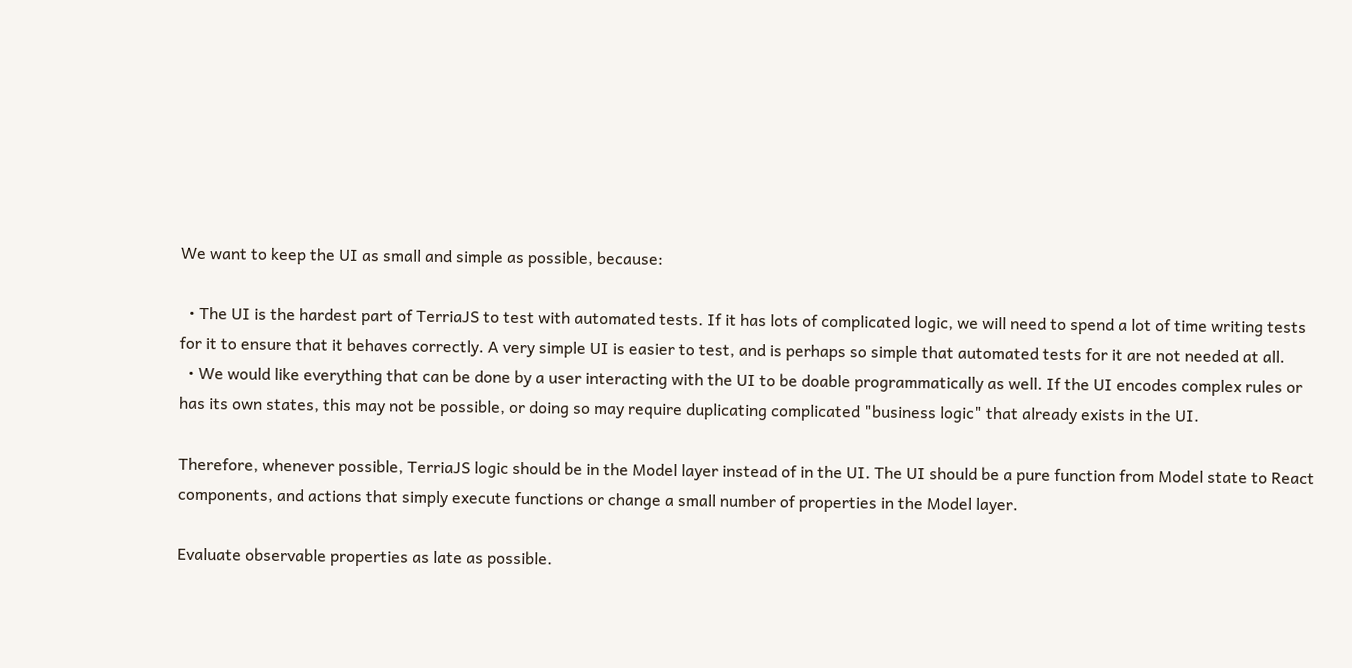We want to keep the UI as small and simple as possible, because:

  • The UI is the hardest part of TerriaJS to test with automated tests. If it has lots of complicated logic, we will need to spend a lot of time writing tests for it to ensure that it behaves correctly. A very simple UI is easier to test, and is perhaps so simple that automated tests for it are not needed at all.
  • We would like everything that can be done by a user interacting with the UI to be doable programmatically as well. If the UI encodes complex rules or has its own states, this may not be possible, or doing so may require duplicating complicated "business logic" that already exists in the UI.

Therefore, whenever possible, TerriaJS logic should be in the Model layer instead of in the UI. The UI should be a pure function from Model state to React components, and actions that simply execute functions or change a small number of properties in the Model layer.

Evaluate observable properties as late as possible.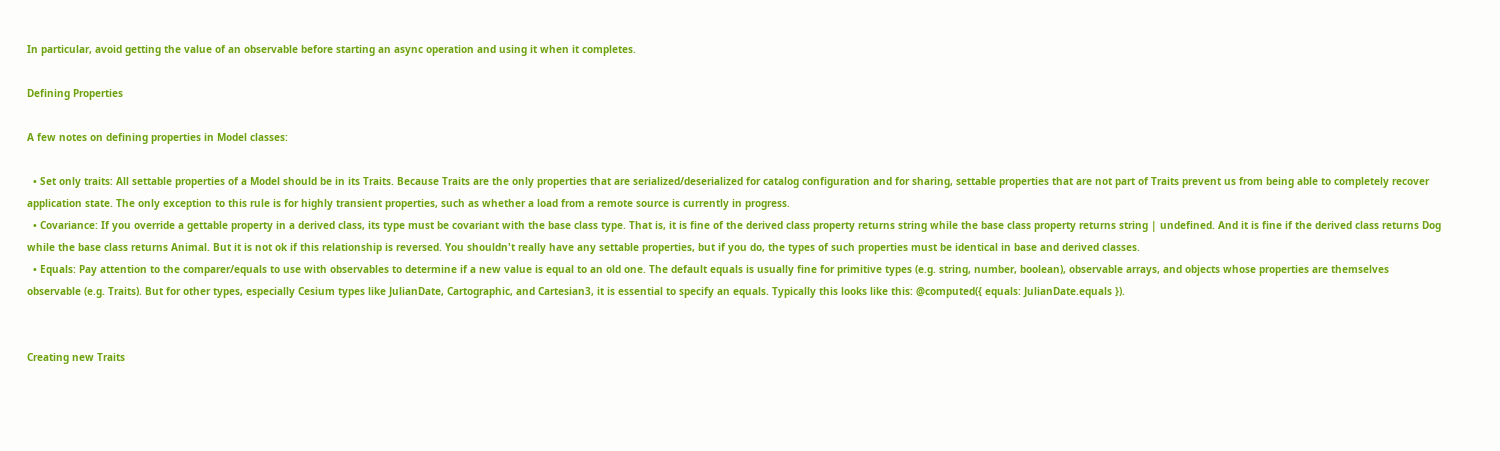In particular, avoid getting the value of an observable before starting an async operation and using it when it completes.

Defining Properties

A few notes on defining properties in Model classes:

  • Set only traits: All settable properties of a Model should be in its Traits. Because Traits are the only properties that are serialized/deserialized for catalog configuration and for sharing, settable properties that are not part of Traits prevent us from being able to completely recover application state. The only exception to this rule is for highly transient properties, such as whether a load from a remote source is currently in progress.
  • Covariance: If you override a gettable property in a derived class, its type must be covariant with the base class type. That is, it is fine of the derived class property returns string while the base class property returns string | undefined. And it is fine if the derived class returns Dog while the base class returns Animal. But it is not ok if this relationship is reversed. You shouldn't really have any settable properties, but if you do, the types of such properties must be identical in base and derived classes.
  • Equals: Pay attention to the comparer/equals to use with observables to determine if a new value is equal to an old one. The default equals is usually fine for primitive types (e.g. string, number, boolean), observable arrays, and objects whose properties are themselves observable (e.g. Traits). But for other types, especially Cesium types like JulianDate, Cartographic, and Cartesian3, it is essential to specify an equals. Typically this looks like this: @computed({ equals: JulianDate.equals }).


Creating new Traits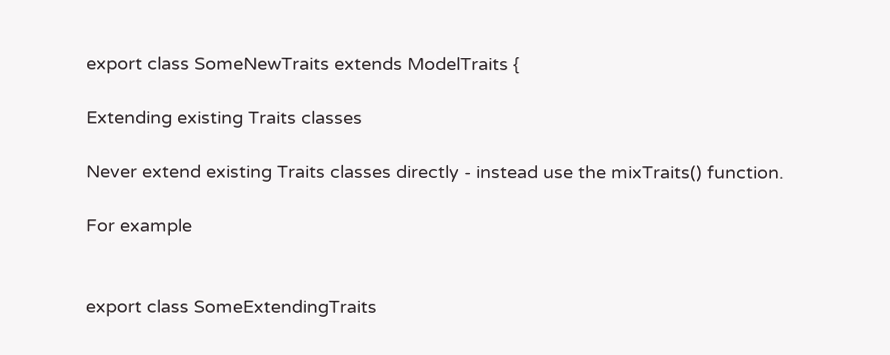export class SomeNewTraits extends ModelTraits {

Extending existing Traits classes

Never extend existing Traits classes directly - instead use the mixTraits() function.

For example


export class SomeExtendingTraits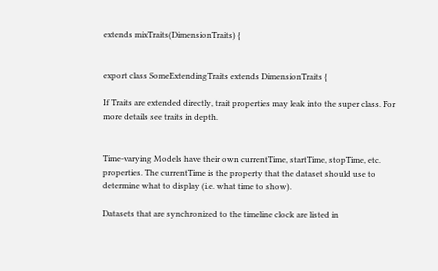extends mixTraits(DimensionTraits) {


export class SomeExtendingTraits extends DimensionTraits {

If Traits are extended directly, trait properties may leak into the super class. For more details see traits in depth.


Time-varying Models have their own currentTime, startTime, stopTime, etc. properties. The currentTime is the property that the dataset should use to determine what to display (i.e. what time to show).

Datasets that are synchronized to the timeline clock are listed in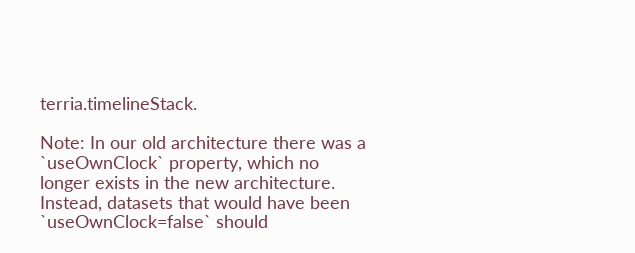terria.timelineStack.

Note: In our old architecture there was a `useOwnClock` property, which no longer exists in the new architecture. Instead, datasets that would have been `useOwnClock=false` should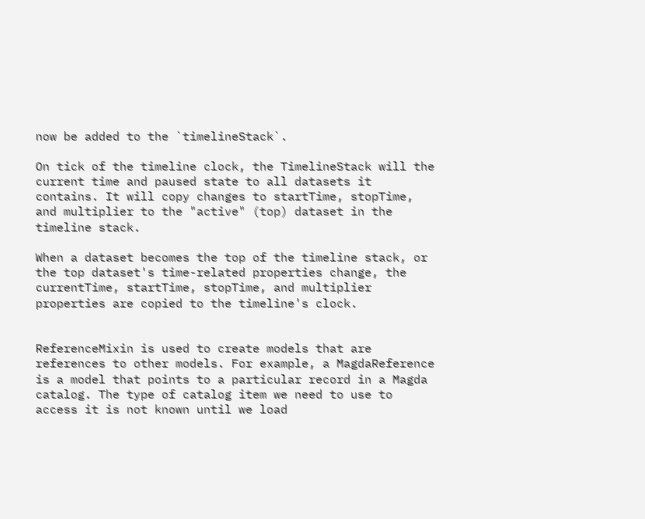now be added to the `timelineStack`.

On tick of the timeline clock, the TimelineStack will the current time and paused state to all datasets it contains. It will copy changes to startTime, stopTime, and multiplier to the "active" (top) dataset in the timeline stack.

When a dataset becomes the top of the timeline stack, or the top dataset's time-related properties change, the currentTime, startTime, stopTime, and multiplier properties are copied to the timeline's clock.


ReferenceMixin is used to create models that are references to other models. For example, a MagdaReference is a model that points to a particular record in a Magda catalog. The type of catalog item we need to use to access it is not known until we load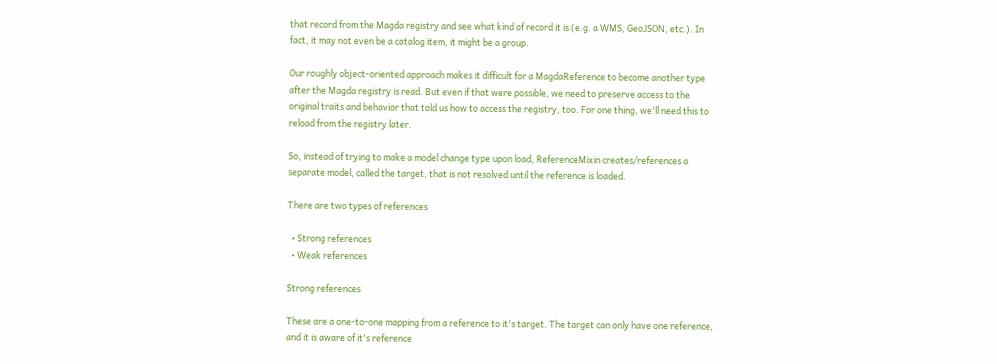that record from the Magda registry and see what kind of record it is (e.g. a WMS, GeoJSON, etc.). In fact, it may not even be a catalog item, it might be a group.

Our roughly object-oriented approach makes it difficult for a MagdaReference to become another type after the Magda registry is read. But even if that were possible, we need to preserve access to the original traits and behavior that told us how to access the registry, too. For one thing, we'll need this to reload from the registry later.

So, instead of trying to make a model change type upon load, ReferenceMixin creates/references a separate model, called the target, that is not resolved until the reference is loaded.

There are two types of references

  • Strong references
  • Weak references

Strong references

These are a one-to-one mapping from a reference to it's target. The target can only have one reference, and it is aware of it's reference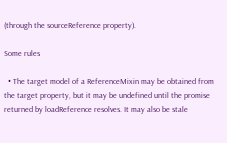(through the sourceReference property).

Some rules

  • The target model of a ReferenceMixin may be obtained from the target property, but it may be undefined until the promise returned by loadReference resolves. It may also be stale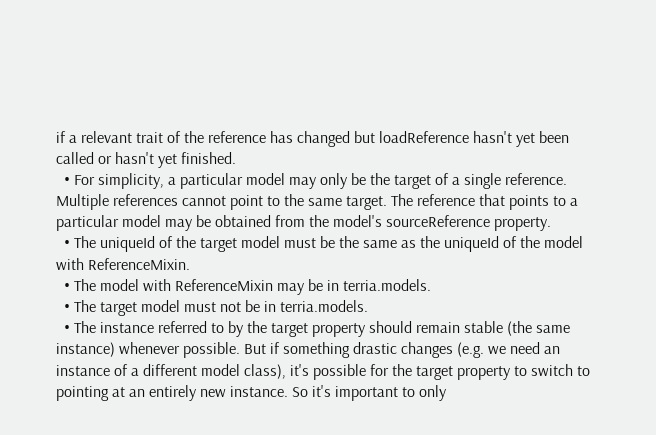if a relevant trait of the reference has changed but loadReference hasn't yet been called or hasn't yet finished.
  • For simplicity, a particular model may only be the target of a single reference. Multiple references cannot point to the same target. The reference that points to a particular model may be obtained from the model's sourceReference property.
  • The uniqueId of the target model must be the same as the uniqueId of the model with ReferenceMixin.
  • The model with ReferenceMixin may be in terria.models.
  • The target model must not be in terria.models.
  • The instance referred to by the target property should remain stable (the same instance) whenever possible. But if something drastic changes (e.g. we need an instance of a different model class), it's possible for the target property to switch to pointing at an entirely new instance. So it's important to only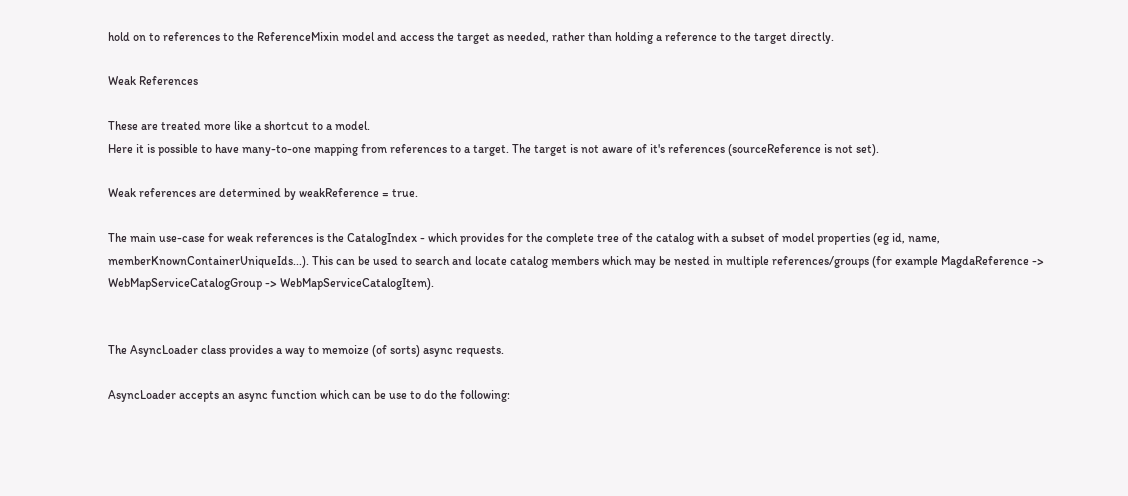hold on to references to the ReferenceMixin model and access the target as needed, rather than holding a reference to the target directly.

Weak References

These are treated more like a shortcut to a model.
Here it is possible to have many-to-one mapping from references to a target. The target is not aware of it's references (sourceReference is not set).

Weak references are determined by weakReference = true.

The main use-case for weak references is the CatalogIndex - which provides for the complete tree of the catalog with a subset of model properties (eg id, name, memberKnownContainerUniqueIds...). This can be used to search and locate catalog members which may be nested in multiple references/groups (for example MagdaReference -> WebMapServiceCatalogGroup -> WebMapServiceCatalogItem).


The AsyncLoader class provides a way to memoize (of sorts) async requests.

AsyncLoader accepts an async function which can be use to do the following: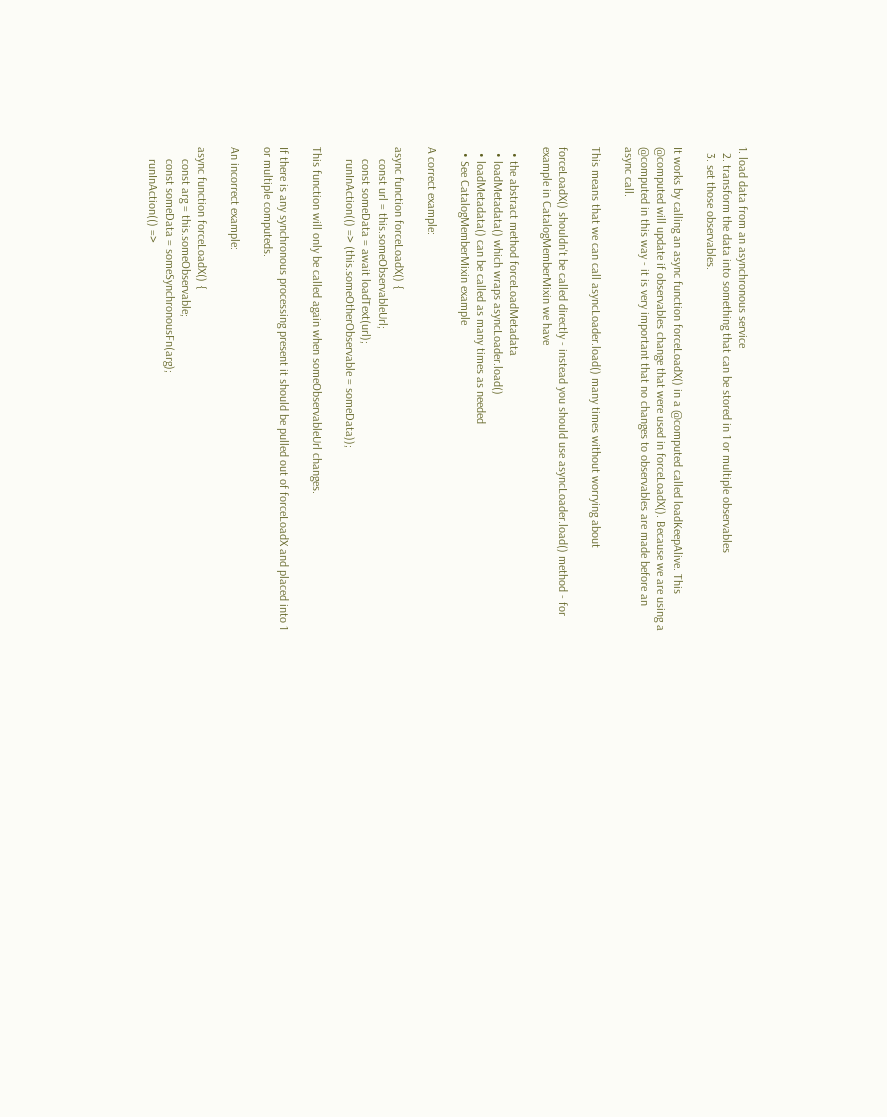1. load data from an asynchronous service
  2. transform the data into something that can be stored in 1 or multiple observables
  3. set those observables.

It works by calling an async function forceLoadX() in a @computed called loadKeepAlive. This @computed will update if observables change that were used in forceLoadX(). Because we are using a @computed in this way - it is very important that no changes to observables are made before an async call.

This means that we can call asyncLoader.load() many times without worrying about

forceLoadX() shouldn't be called directly - instead you should use asyncLoader.load() method - for example in CatalogMemberMixin we have

  • the abstract method forceLoadMetadata
  • loadMetadata() which wraps asyncLoader.load()
  • loadMetadata() can be called as many times as needed
  • See CatalogMemberMixin example

A correct example:

async function forceLoadX() {
    const url = this.someObservableUrl;
    const someData = await loadText(url);
    runInAction(() => (this.someOtherObservable = someData));

This function will only be called again when someObservableUrl changes.

If there is any synchronous processing present it should be pulled out of forceLoadX and placed into 1 or multiple computeds.

An incorrect example:

async function forceLoadX() {
    const arg = this.someObservable;
    const someData = someSynchronousFn(arg);
    runInAction(() =>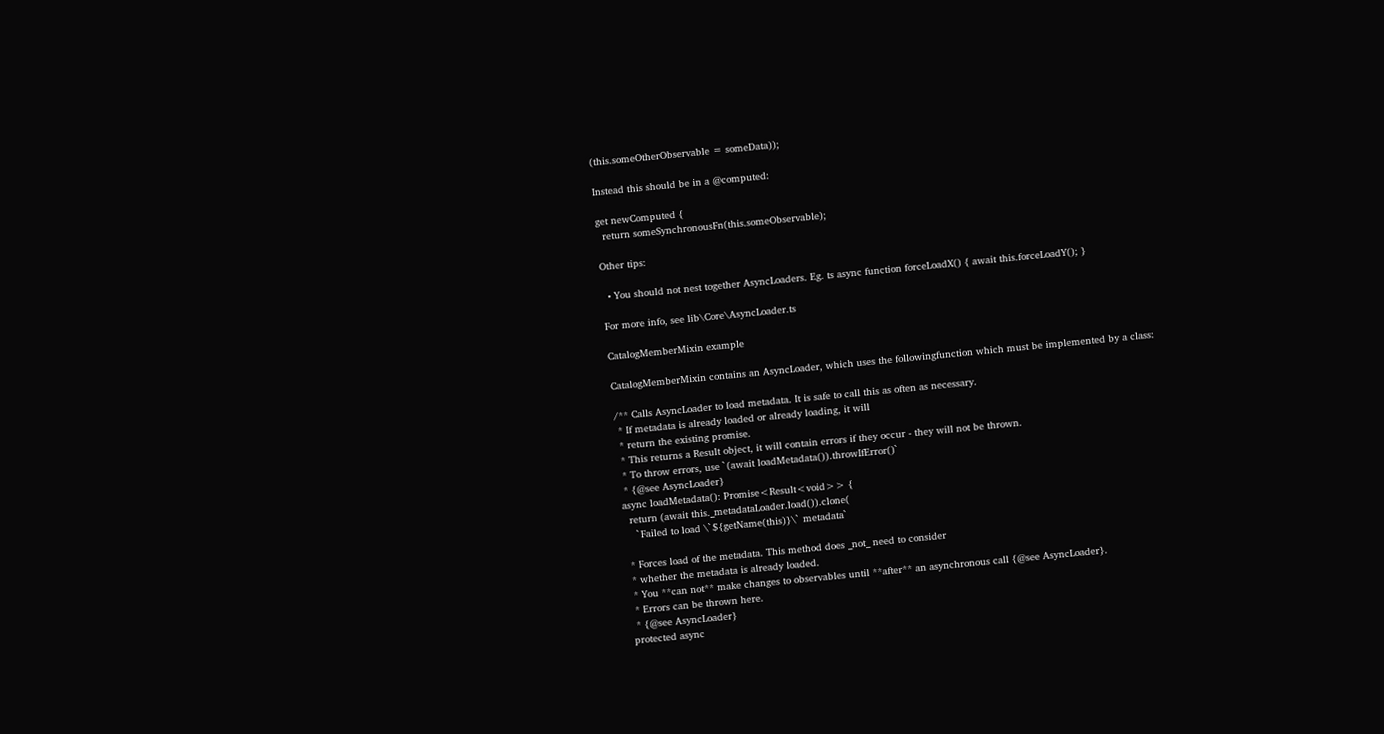(this.someOtherObservable = someData));

Instead this should be in a @computed:

get newComputed {
  return someSynchronousFn(this.someObservable);

Other tips:

  • You should not nest together AsyncLoaders. Eg. ts async function forceLoadX() { await this.forceLoadY(); }

For more info, see lib\Core\AsyncLoader.ts

CatalogMemberMixin example

CatalogMemberMixin contains an AsyncLoader, which uses the followingfunction which must be implemented by a class:

/** Calls AsyncLoader to load metadata. It is safe to call this as often as necessary.
 * If metadata is already loaded or already loading, it will
 * return the existing promise.
 * This returns a Result object, it will contain errors if they occur - they will not be thrown.
 * To throw errors, use `(await loadMetadata()).throwIfError()`
 * {@see AsyncLoader}
async loadMetadata(): Promise<Result<void>> {
  return (await this._metadataLoader.load()).clone(
    `Failed to load \`${getName(this)}\` metadata`

 * Forces load of the metadata. This method does _not_ need to consider
 * whether the metadata is already loaded.
 * You **can not** make changes to observables until **after** an asynchronous call {@see AsyncLoader}.
 * Errors can be thrown here.
 * {@see AsyncLoader}
protected async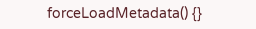forceLoadMetadata() {}